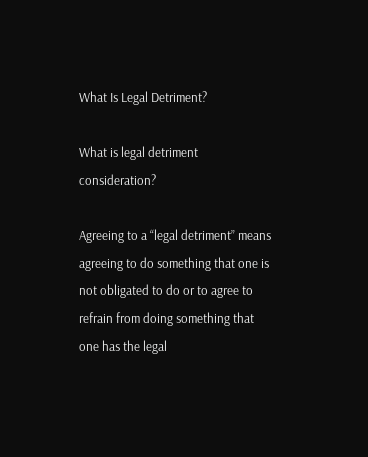What Is Legal Detriment?

What is legal detriment consideration?

Agreeing to a “legal detriment” means agreeing to do something that one is not obligated to do or to agree to refrain from doing something that one has the legal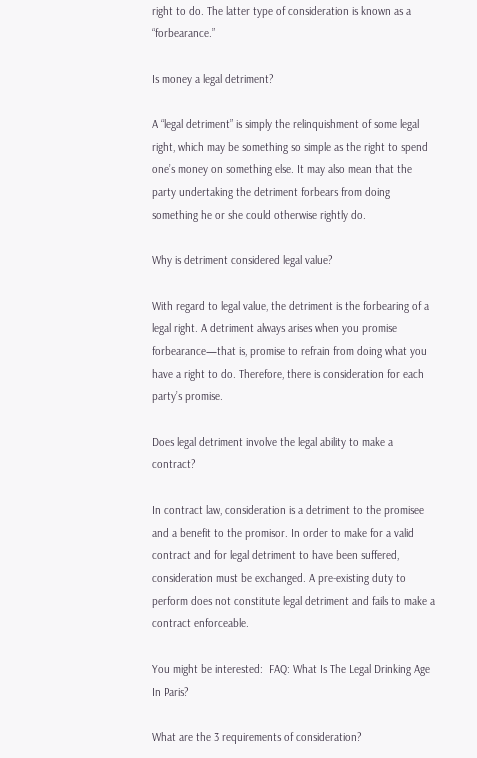right to do. The latter type of consideration is known as a “forbearance.”

Is money a legal detriment?

A “legal detriment” is simply the relinquishment of some legal right, which may be something so simple as the right to spend one’s money on something else. It may also mean that the party undertaking the detriment forbears from doing something he or she could otherwise rightly do.

Why is detriment considered legal value?

With regard to legal value, the detriment is the forbearing of a legal right. A detriment always arises when you promise forbearance—that is, promise to refrain from doing what you have a right to do. Therefore, there is consideration for each party’s promise.

Does legal detriment involve the legal ability to make a contract?

In contract law, consideration is a detriment to the promisee and a benefit to the promisor. In order to make for a valid contract and for legal detriment to have been suffered, consideration must be exchanged. A pre-existing duty to perform does not constitute legal detriment and fails to make a contract enforceable.

You might be interested:  FAQ: What Is The Legal Drinking Age In Paris?

What are the 3 requirements of consideration?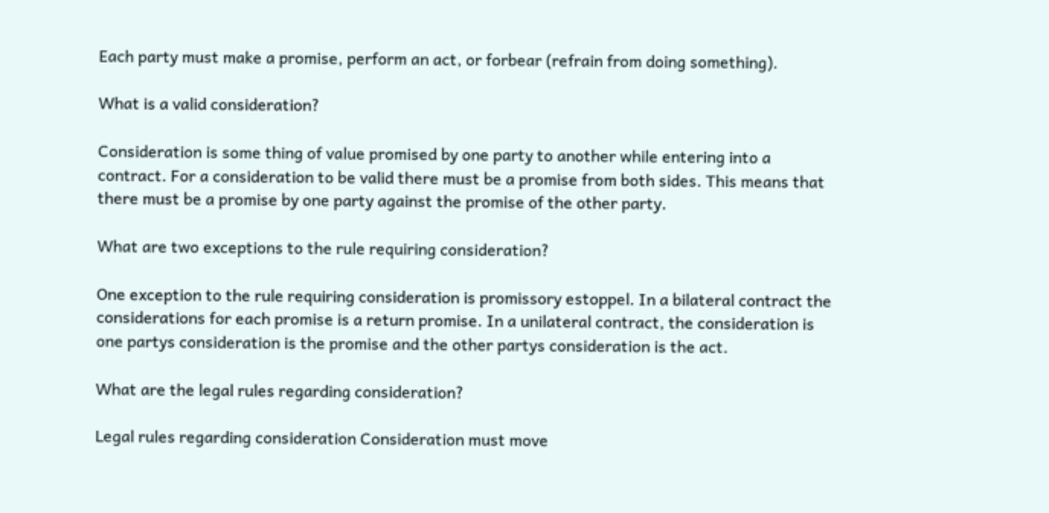Each party must make a promise, perform an act, or forbear (refrain from doing something).

What is a valid consideration?

Consideration is some thing of value promised by one party to another while entering into a contract. For a consideration to be valid there must be a promise from both sides. This means that there must be a promise by one party against the promise of the other party.

What are two exceptions to the rule requiring consideration?

One exception to the rule requiring consideration is promissory estoppel. In a bilateral contract the considerations for each promise is a return promise. In a unilateral contract, the consideration is one partys consideration is the promise and the other partys consideration is the act.

What are the legal rules regarding consideration?

Legal rules regarding consideration Consideration must move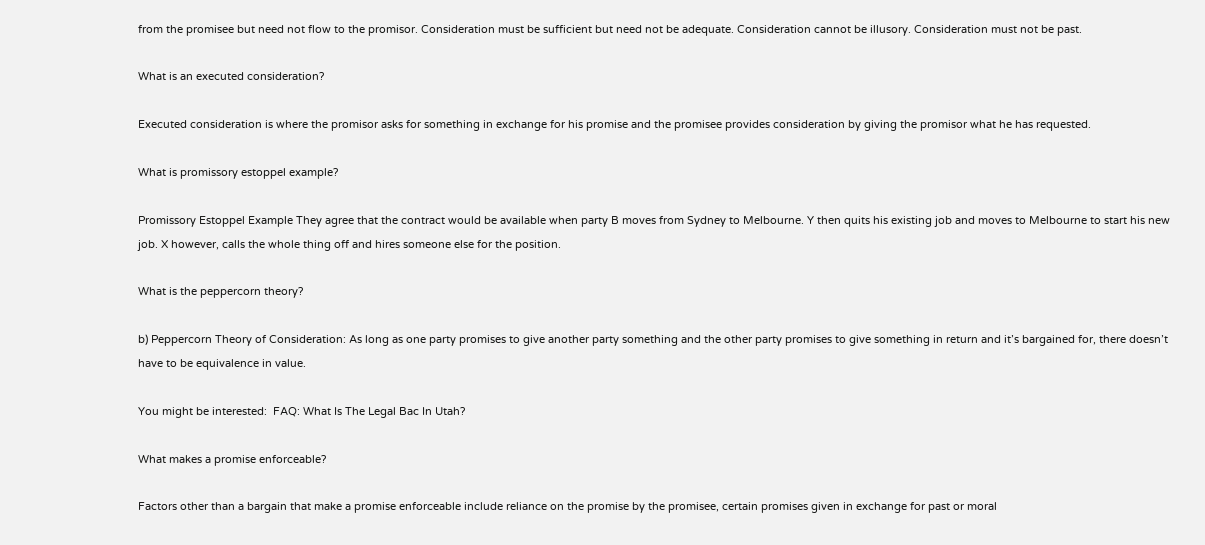from the promisee but need not flow to the promisor. Consideration must be sufficient but need not be adequate. Consideration cannot be illusory. Consideration must not be past.

What is an executed consideration?

Executed consideration is where the promisor asks for something in exchange for his promise and the promisee provides consideration by giving the promisor what he has requested.

What is promissory estoppel example?

Promissory Estoppel Example They agree that the contract would be available when party B moves from Sydney to Melbourne. Y then quits his existing job and moves to Melbourne to start his new job. X however, calls the whole thing off and hires someone else for the position.

What is the peppercorn theory?

b) Peppercorn Theory of Consideration: As long as one party promises to give another party something and the other party promises to give something in return and it’s bargained for, there doesn’t have to be equivalence in value.

You might be interested:  FAQ: What Is The Legal Bac In Utah?

What makes a promise enforceable?

Factors other than a bargain that make a promise enforceable include reliance on the promise by the promisee, certain promises given in exchange for past or moral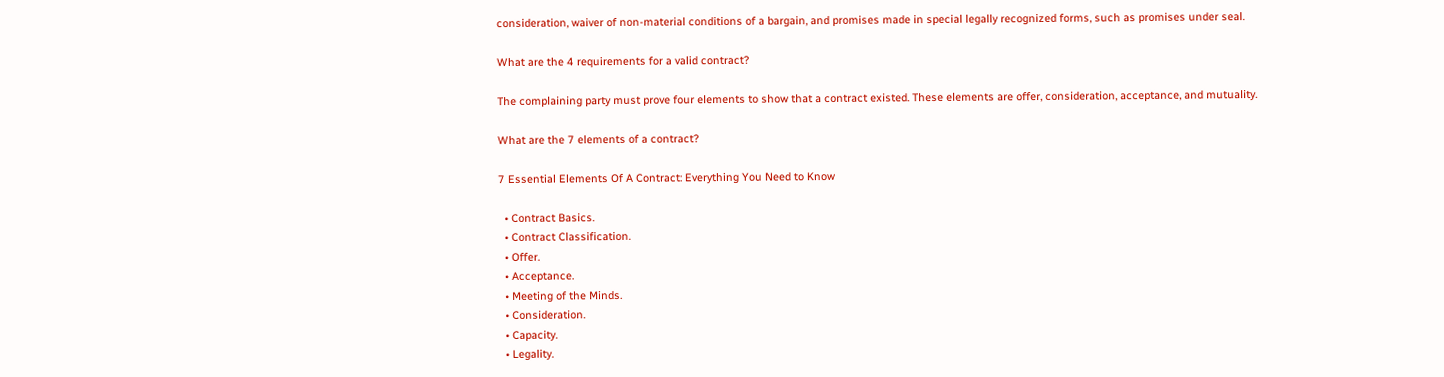consideration, waiver of non-material conditions of a bargain, and promises made in special legally recognized forms, such as promises under seal.

What are the 4 requirements for a valid contract?

The complaining party must prove four elements to show that a contract existed. These elements are offer, consideration, acceptance, and mutuality.

What are the 7 elements of a contract?

7 Essential Elements Of A Contract: Everything You Need to Know

  • Contract Basics.
  • Contract Classification.
  • Offer.
  • Acceptance.
  • Meeting of the Minds.
  • Consideration.
  • Capacity.
  • Legality.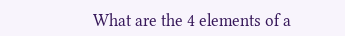What are the 4 elements of a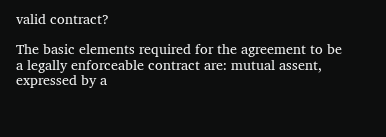valid contract?

The basic elements required for the agreement to be a legally enforceable contract are: mutual assent, expressed by a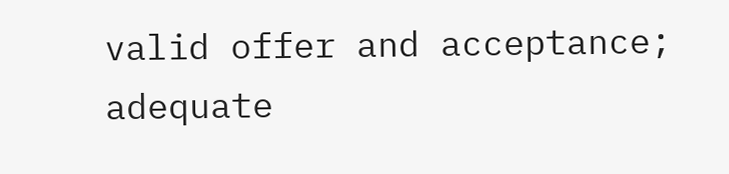valid offer and acceptance; adequate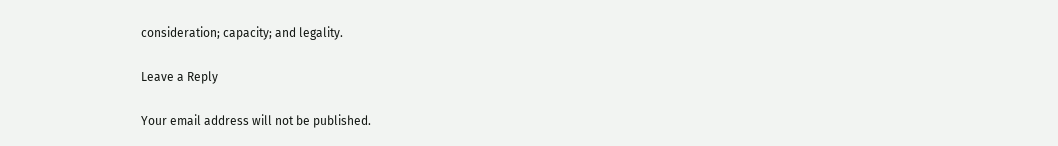consideration; capacity; and legality.

Leave a Reply

Your email address will not be published.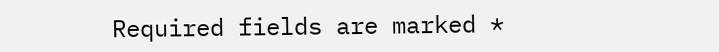Required fields are marked *